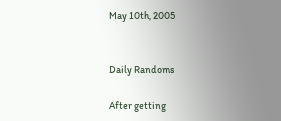May 10th, 2005


Daily Randoms

After getting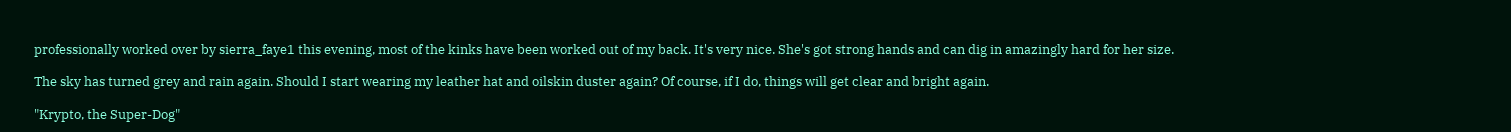professionally worked over by sierra_faye1 this evening, most of the kinks have been worked out of my back. It's very nice. She's got strong hands and can dig in amazingly hard for her size.

The sky has turned grey and rain again. Should I start wearing my leather hat and oilskin duster again? Of course, if I do, things will get clear and bright again.

"Krypto, the Super-Dog"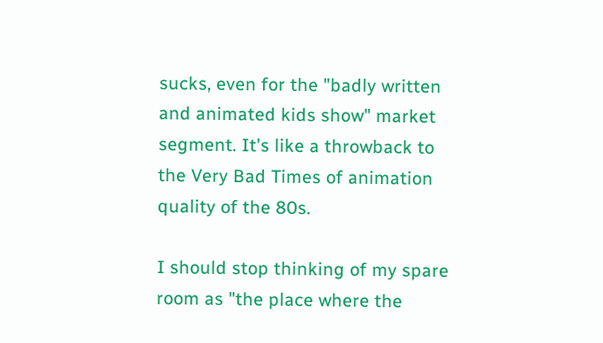sucks, even for the "badly written and animated kids show" market segment. It's like a throwback to the Very Bad Times of animation quality of the 80s.

I should stop thinking of my spare room as "the place where the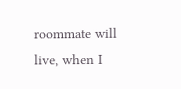roommate will live, when I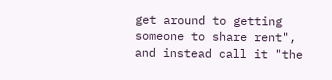get around to getting someone to share rent", and instead call it "the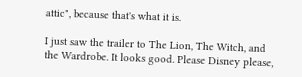attic", because that's what it is.

I just saw the trailer to The Lion, The Witch, and the Wardrobe. It looks good. Please Disney please,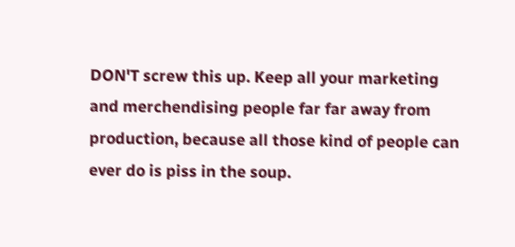DON'T screw this up. Keep all your marketing and merchendising people far far away from production, because all those kind of people can ever do is piss in the soup.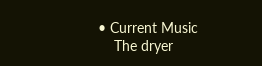• Current Music
    The dryer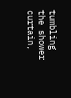tumbling the shower curtain,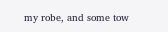my robe, and some tow